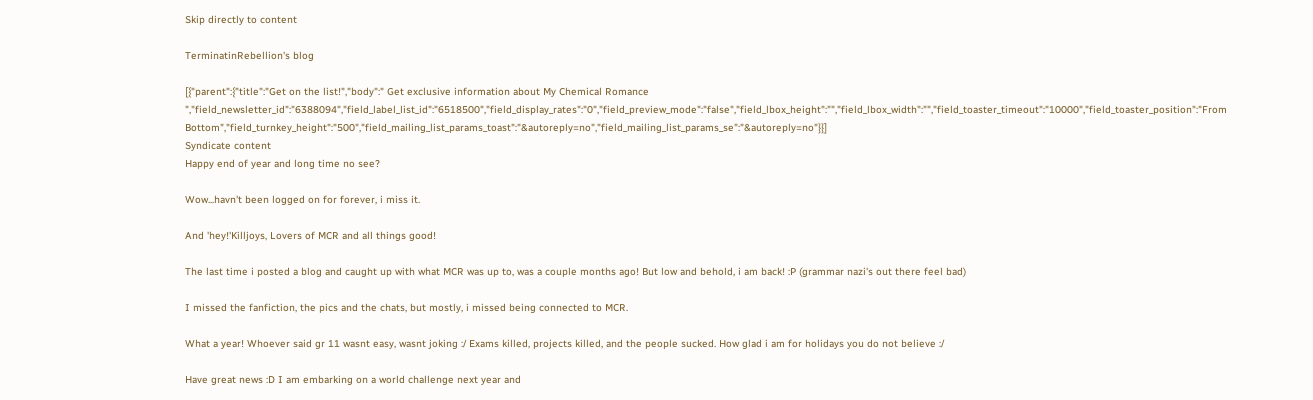Skip directly to content

TerminatinRebellion's blog

[{"parent":{"title":"Get on the list!","body":" Get exclusive information about My Chemical Romance ","field_newsletter_id":"6388094","field_label_list_id":"6518500","field_display_rates":"0","field_preview_mode":"false","field_lbox_height":"","field_lbox_width":"","field_toaster_timeout":"10000","field_toaster_position":"From Bottom","field_turnkey_height":"500","field_mailing_list_params_toast":"&autoreply=no","field_mailing_list_params_se":"&autoreply=no"}}]
Syndicate content
Happy end of year and long time no see?

Wow...havn't been logged on for forever, i miss it.

And 'hey!'Killjoys, Lovers of MCR and all things good!

The last time i posted a blog and caught up with what MCR was up to, was a couple months ago! But low and behold, i am back! :P (grammar nazi's out there feel bad)

I missed the fanfiction, the pics and the chats, but mostly, i missed being connected to MCR.

What a year! Whoever said gr 11 wasnt easy, wasnt joking :/ Exams killed, projects killed, and the people sucked. How glad i am for holidays you do not believe :/

Have great news :D I am embarking on a world challenge next year and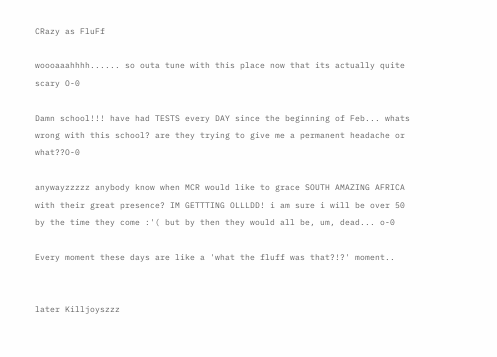CRazy as FluFf

woooaaahhhh...... so outa tune with this place now that its actually quite scary O-0

Damn school!!! have had TESTS every DAY since the beginning of Feb... whats wrong with this school? are they trying to give me a permanent headache or what??O-0

anywayzzzzz anybody know when MCR would like to grace SOUTH AMAZING AFRICA with their great presence? IM GETTTING OLLLDD! i am sure i will be over 50 by the time they come :'( but by then they would all be, um, dead... o-0

Every moment these days are like a 'what the fluff was that?!?' moment..


later Killjoyszzz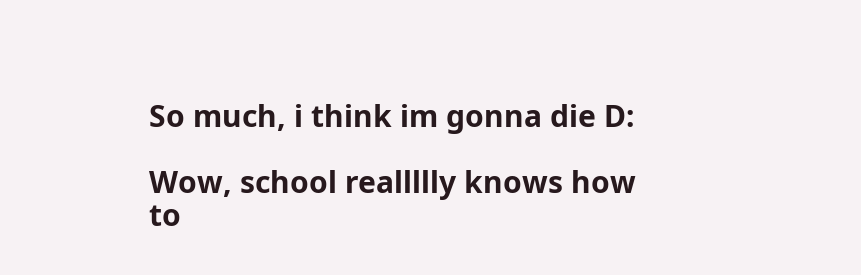So much, i think im gonna die D:

Wow, school reallllly knows how to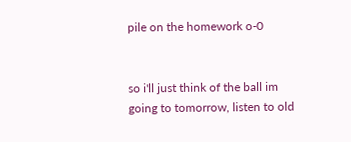pile on the homework o-0


so i'll just think of the ball im going to tomorrow, listen to old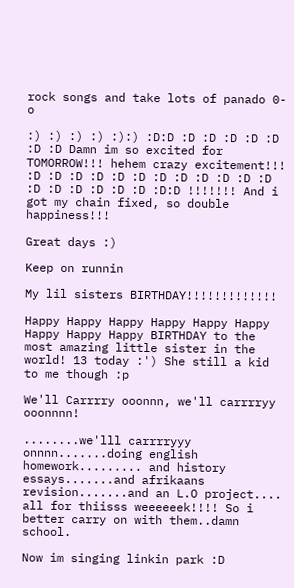rock songs and take lots of panado 0-o

:) :) :) :) :):) :D:D :D :D :D :D :D :D :D Damn im so excited for TOMORROW!!! hehem crazy excitement!!! :D :D :D :D :D :D :D :D :D :D :D :D :D :D :D :D :D :D :D:D !!!!!!! And i got my chain fixed, so double happiness!!!

Great days :)

Keep on runnin

My lil sisters BIRTHDAY!!!!!!!!!!!!!

Happy Happy Happy Happy Happy Happy Happy Happy Happy BIRTHDAY to the most amazing little sister in the world! 13 today :') She still a kid to me though :p

We'll Carrrry ooonnn, we'll carrrryy ooonnnn!

........we'lll carrrryyy onnnn.......doing english homework......... and history essays.......and afrikaans revision.......and an L.O project.... all for thiisss weeeeeek!!!! So i better carry on with them..damn school.

Now im singing linkin park :D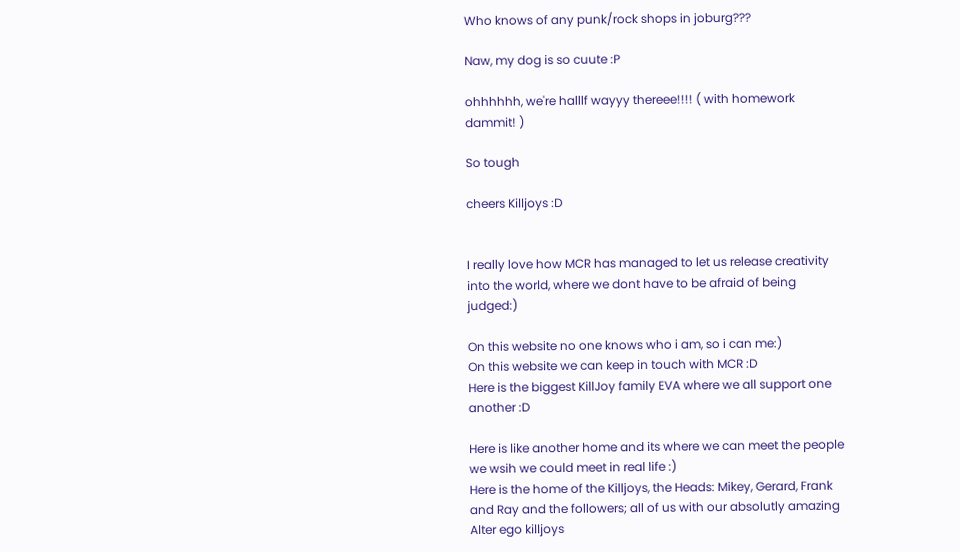Who knows of any punk/rock shops in joburg???

Naw, my dog is so cuute :P

ohhhhhh, we're halllf wayyy thereee!!!! ( with homework dammit! )

So tough

cheers Killjoys :D


I really love how MCR has managed to let us release creativity into the world, where we dont have to be afraid of being judged:)

On this website no one knows who i am, so i can me:)
On this website we can keep in touch with MCR :D
Here is the biggest KillJoy family EVA where we all support one another :D

Here is like another home and its where we can meet the people we wsih we could meet in real life :)
Here is the home of the Killjoys, the Heads: Mikey, Gerard, Frank and Ray and the followers; all of us with our absolutly amazing Alter ego killjoys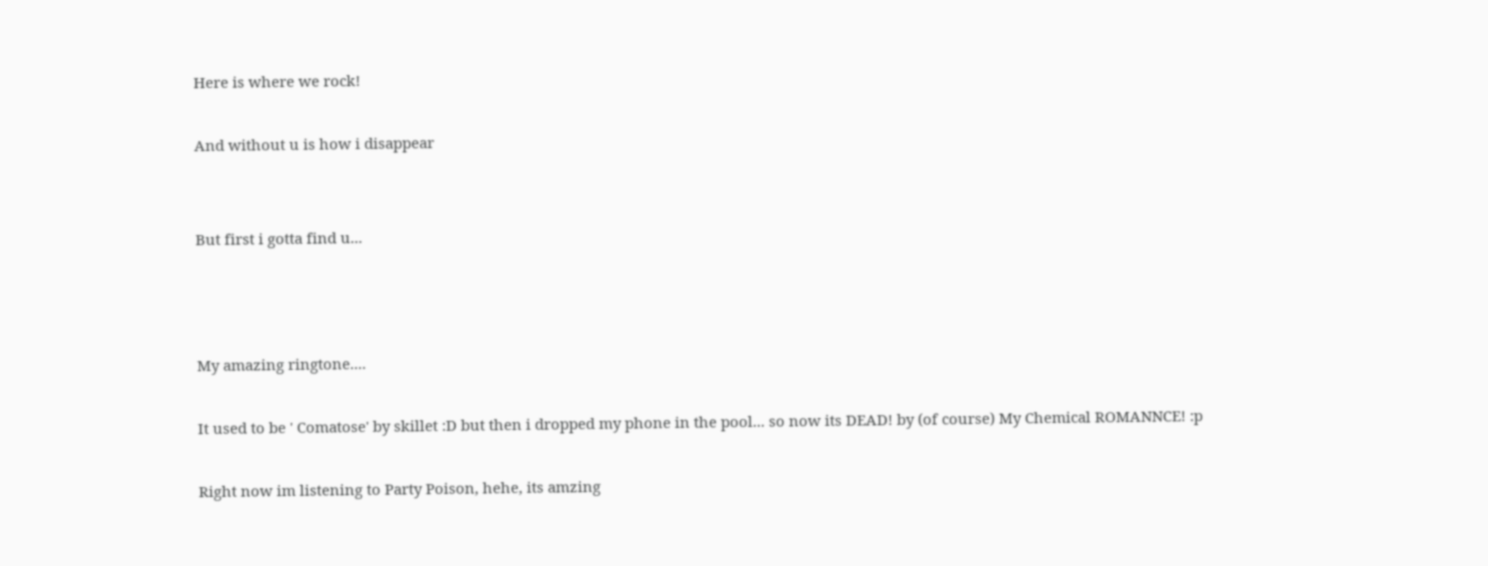Here is where we rock!

And without u is how i disappear


But first i gotta find u...



My amazing ringtone....

It used to be ' Comatose' by skillet :D but then i dropped my phone in the pool... so now its DEAD! by (of course) My Chemical ROMANNCE! :p

Right now im listening to Party Poison, hehe, its amzing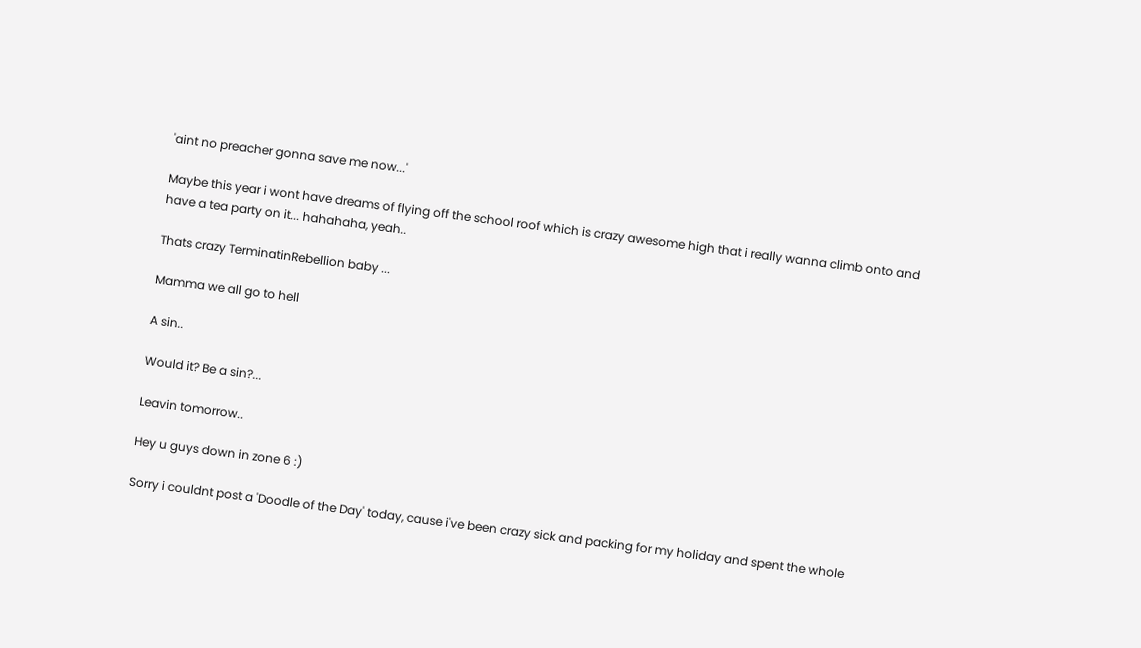'aint no preacher gonna save me now...'

Maybe this year i wont have dreams of flying off the school roof which is crazy awesome high that i really wanna climb onto and have a tea party on it... hahahaha, yeah..

Thats crazy TerminatinRebellion baby ...

Mamma we all go to hell

A sin..

Would it? Be a sin?...

Leavin tomorrow..

Hey u guys down in zone 6 :)

Sorry i couldnt post a 'Doodle of the Day' today, cause i've been crazy sick and packing for my holiday and spent the whole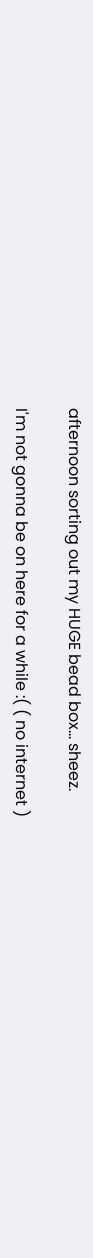afternoon sorting out my HUGE bead box... sheez.

I'm not gonna be on here for a while :( ( no internet )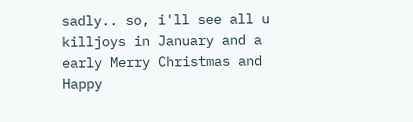sadly.. so, i'll see all u killjoys in January and a early Merry Christmas and Happy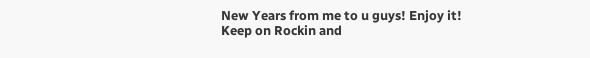New Years from me to u guys! Enjoy it!
Keep on Rockin and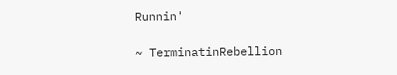Runnin'

~ TerminatinRebellion